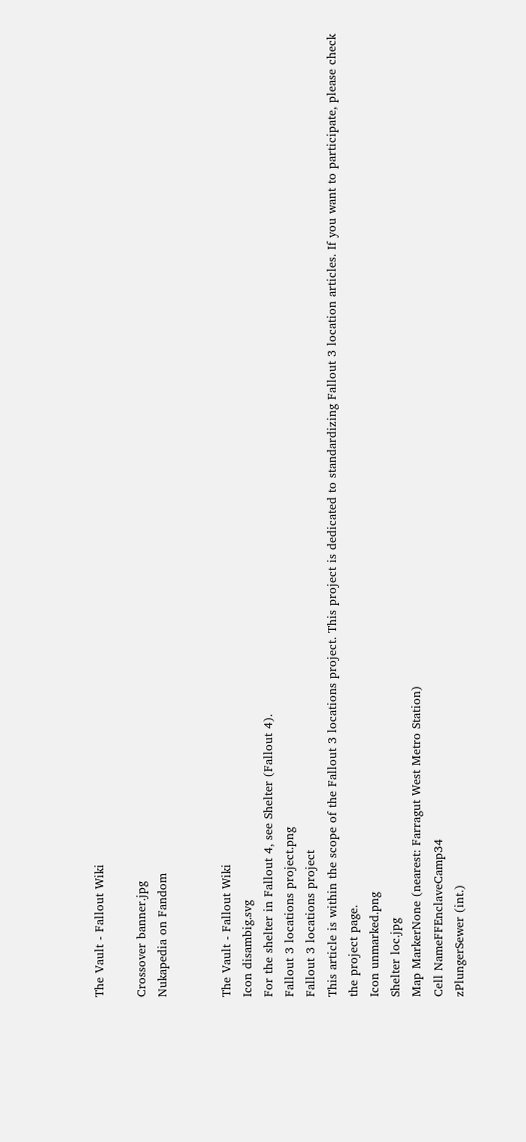The Vault - Fallout Wiki

Crossover banner.jpg
Nukapedia on Fandom


The Vault - Fallout Wiki
Icon disambig.svg
For the shelter in Fallout 4, see Shelter (Fallout 4).
Fallout 3 locations project.png
Fallout 3 locations project
This article is within the scope of the Fallout 3 locations project. This project is dedicated to standardizing Fallout 3 location articles. If you want to participate, please check the project page.
Icon unmarked.png
Shelter loc.jpg
Map MarkerNone (nearest: Farragut West Metro Station)
Cell NameFFEnclaveCamp34
zPlungerSewer (int.)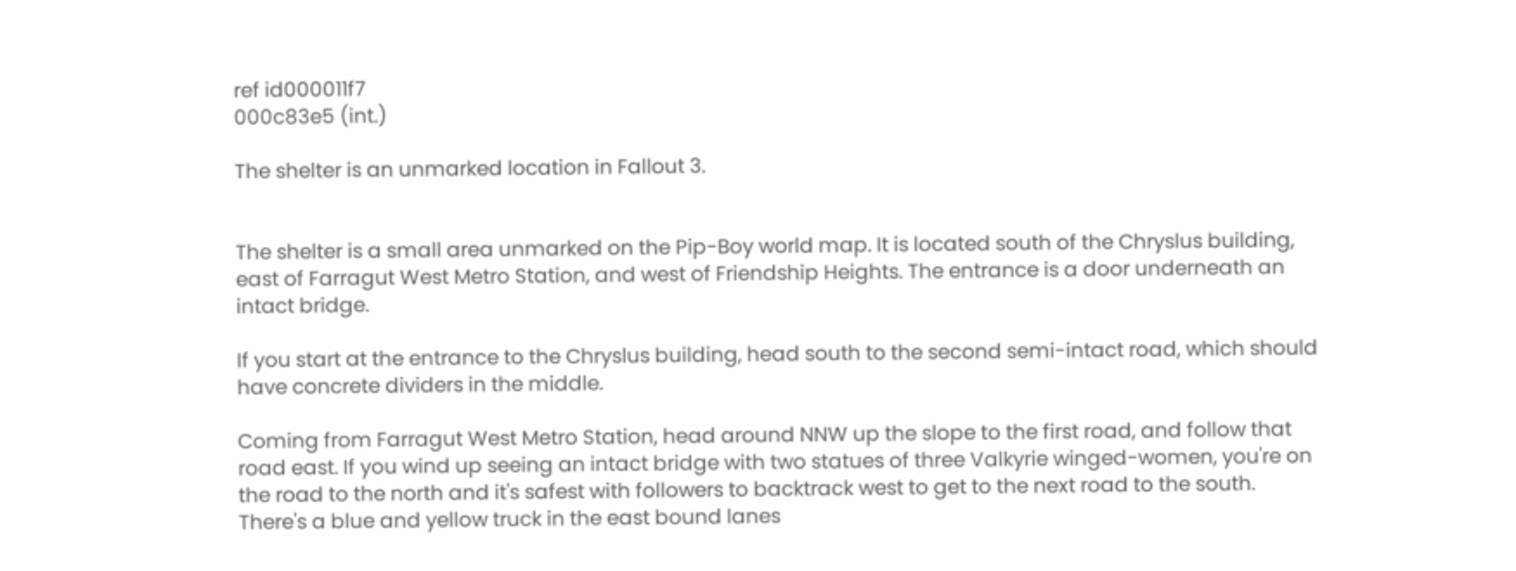ref id000011f7
000c83e5 (int.)

The shelter is an unmarked location in Fallout 3.


The shelter is a small area unmarked on the Pip-Boy world map. It is located south of the Chryslus building, east of Farragut West Metro Station, and west of Friendship Heights. The entrance is a door underneath an intact bridge.

If you start at the entrance to the Chryslus building, head south to the second semi-intact road, which should have concrete dividers in the middle.

Coming from Farragut West Metro Station, head around NNW up the slope to the first road, and follow that road east. If you wind up seeing an intact bridge with two statues of three Valkyrie winged-women, you're on the road to the north and it's safest with followers to backtrack west to get to the next road to the south. There's a blue and yellow truck in the east bound lanes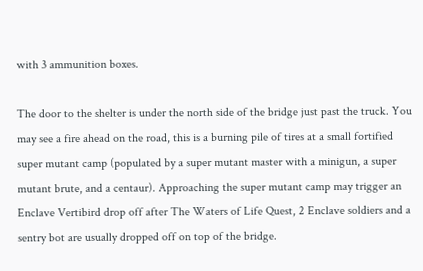with 3 ammunition boxes.

The door to the shelter is under the north side of the bridge just past the truck. You may see a fire ahead on the road, this is a burning pile of tires at a small fortified super mutant camp (populated by a super mutant master with a minigun, a super mutant brute, and a centaur). Approaching the super mutant camp may trigger an Enclave Vertibird drop off after The Waters of Life Quest, 2 Enclave soldiers and a sentry bot are usually dropped off on top of the bridge.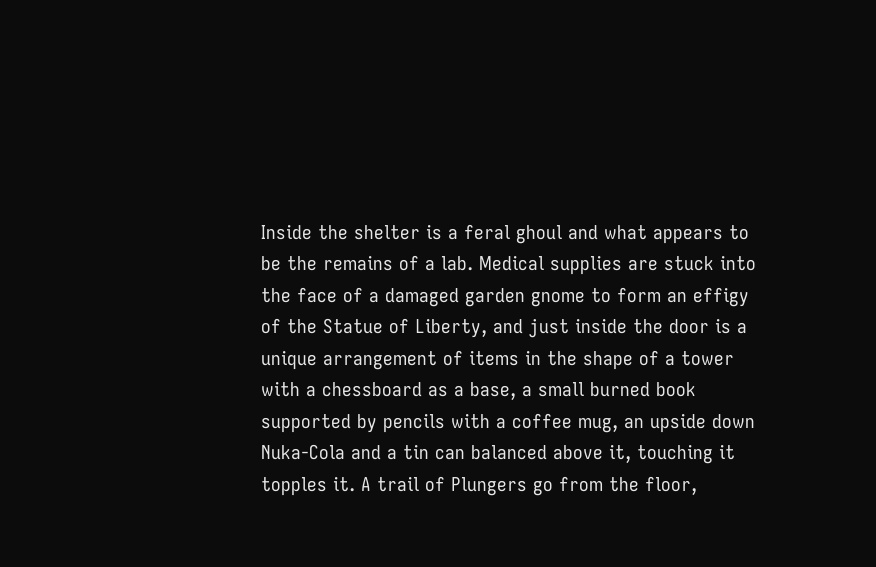Inside the shelter is a feral ghoul and what appears to be the remains of a lab. Medical supplies are stuck into the face of a damaged garden gnome to form an effigy of the Statue of Liberty, and just inside the door is a unique arrangement of items in the shape of a tower with a chessboard as a base, a small burned book supported by pencils with a coffee mug, an upside down Nuka-Cola and a tin can balanced above it, touching it topples it. A trail of Plungers go from the floor,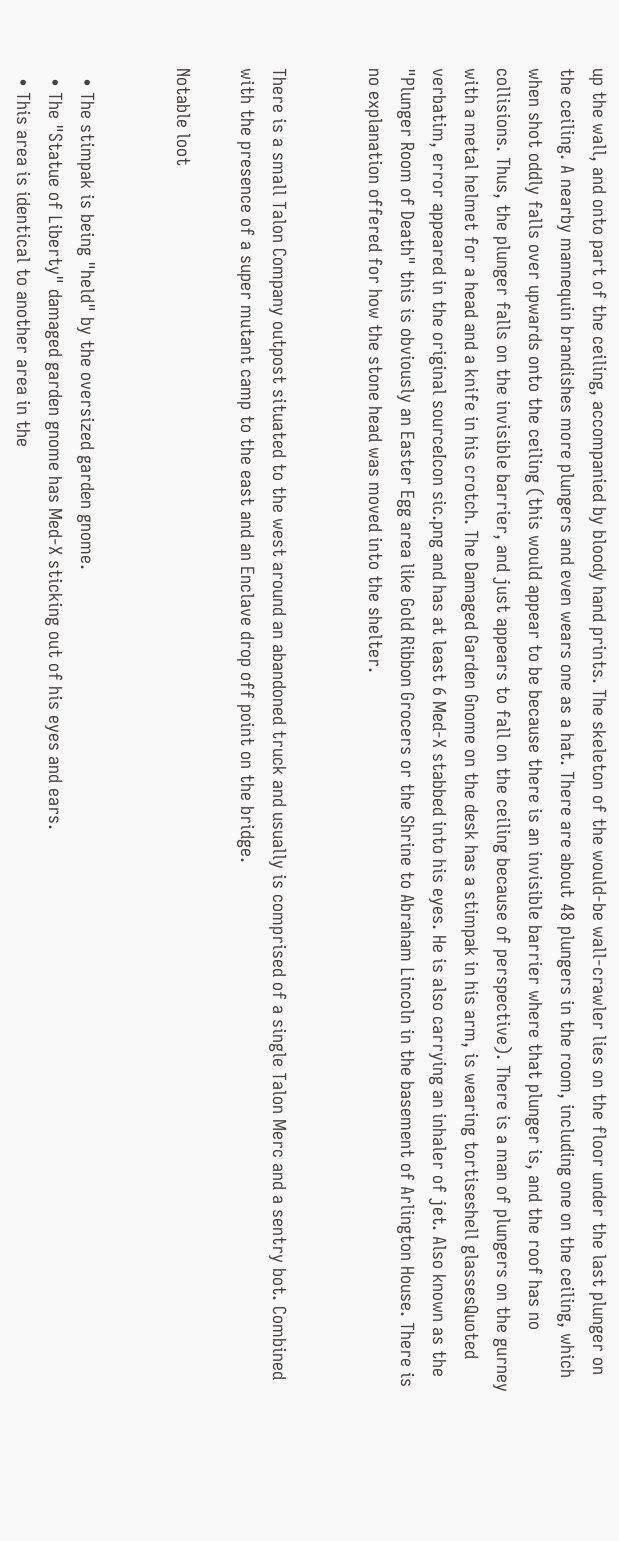up the wall, and onto part of the ceiling, accompanied by bloody hand prints. The skeleton of the would-be wall-crawler lies on the floor under the last plunger on the ceiling. A nearby mannequin brandishes more plungers and even wears one as a hat. There are about 48 plungers in the room, including one on the ceiling, which when shot oddly falls over upwards onto the ceiling (this would appear to be because there is an invisible barrier where that plunger is, and the roof has no collisions. Thus, the plunger falls on the invisible barrier, and just appears to fall on the ceiling because of perspective). There is a man of plungers on the gurney with a metal helmet for a head and a knife in his crotch. The Damaged Garden Gnome on the desk has a stimpak in his arm, is wearing tortiseshell glassesQuoted verbatim, error appeared in the original sourceIcon sic.png and has at least 6 Med-X stabbed into his eyes. He is also carrying an inhaler of jet. Also known as the "Plunger Room of Death" this is obviously an Easter Egg area like Gold Ribbon Grocers or the Shrine to Abraham Lincoln in the basement of Arlington House. There is no explanation offered for how the stone head was moved into the shelter.


There is a small Talon Company outpost situated to the west around an abandoned truck and usually is comprised of a single Talon Merc and a sentry bot. Combined with the presence of a super mutant camp to the east and an Enclave drop off point on the bridge.

Notable loot


  • The stimpak is being "held" by the oversized garden gnome.
  • The "Statue of Liberty" damaged garden gnome has Med-X sticking out of his eyes and ears.
  • This area is identical to another area in the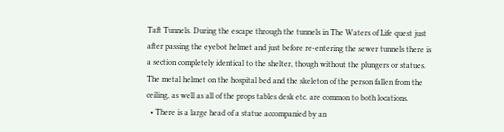Taft Tunnels. During the escape through the tunnels in The Waters of Life quest just after passing the eyebot helmet and just before re-entering the sewer tunnels there is a section completely identical to the shelter, though without the plungers or statues. The metal helmet on the hospital bed and the skeleton of the person fallen from the ceiling, as well as all of the props tables desk etc. are common to both locations.
  • There is a large head of a statue accompanied by an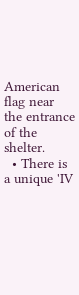American flag near the entrance of the shelter.
  • There is a unique 'IV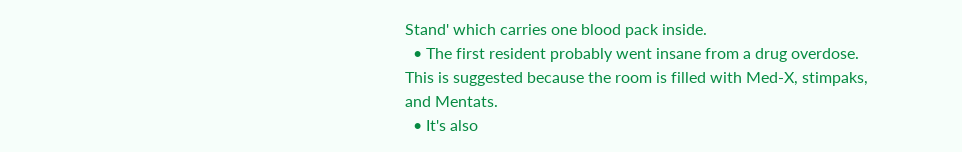Stand' which carries one blood pack inside.
  • The first resident probably went insane from a drug overdose. This is suggested because the room is filled with Med-X, stimpaks, and Mentats.
  • It's also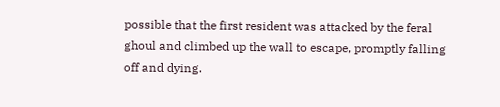possible that the first resident was attacked by the feral ghoul and climbed up the wall to escape, promptly falling off and dying.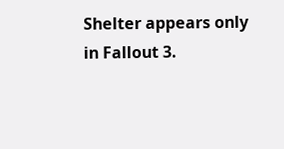Shelter appears only in Fallout 3.